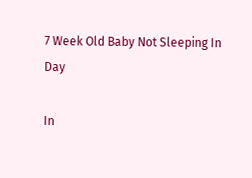7 Week Old Baby Not Sleeping In Day

In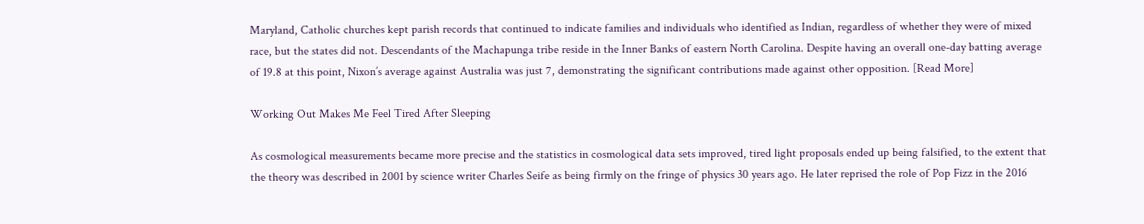Maryland, Catholic churches kept parish records that continued to indicate families and individuals who identified as Indian, regardless of whether they were of mixed race, but the states did not. Descendants of the Machapunga tribe reside in the Inner Banks of eastern North Carolina. Despite having an overall one-day batting average of 19.8 at this point, Nixon’s average against Australia was just 7, demonstrating the significant contributions made against other opposition. [Read More]

Working Out Makes Me Feel Tired After Sleeping

As cosmological measurements became more precise and the statistics in cosmological data sets improved, tired light proposals ended up being falsified, to the extent that the theory was described in 2001 by science writer Charles Seife as being firmly on the fringe of physics 30 years ago. He later reprised the role of Pop Fizz in the 2016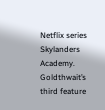Netflix series Skylanders Academy. Goldthwait’s third feature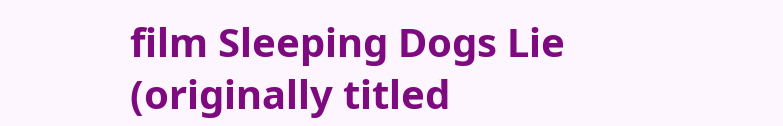film Sleeping Dogs Lie (originally titled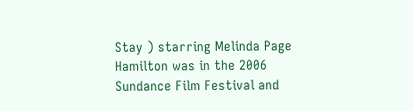Stay ) starring Melinda Page Hamilton was in the 2006 Sundance Film Festival and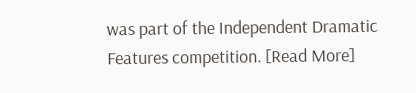was part of the Independent Dramatic Features competition. [Read More]